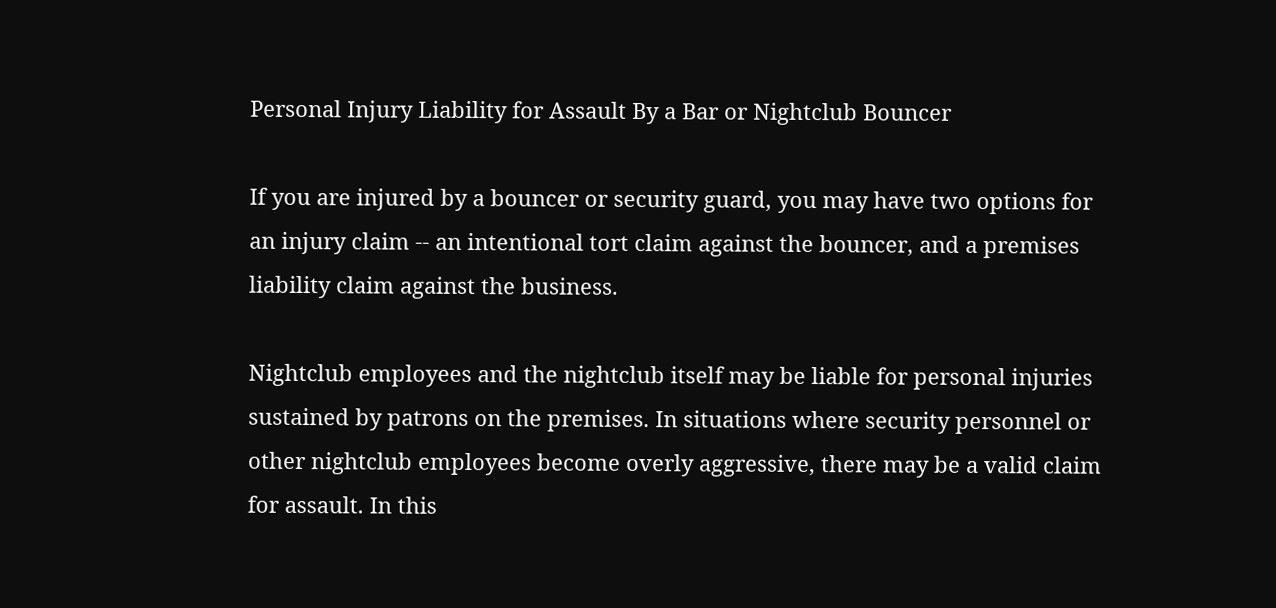Personal Injury Liability for Assault By a Bar or Nightclub Bouncer

If you are injured by a bouncer or security guard, you may have two options for an injury claim -- an intentional tort claim against the bouncer, and a premises liability claim against the business.

Nightclub employees and the nightclub itself may be liable for personal injuries sustained by patrons on the premises. In situations where security personnel or other nightclub employees become overly aggressive, there may be a valid claim for assault. In this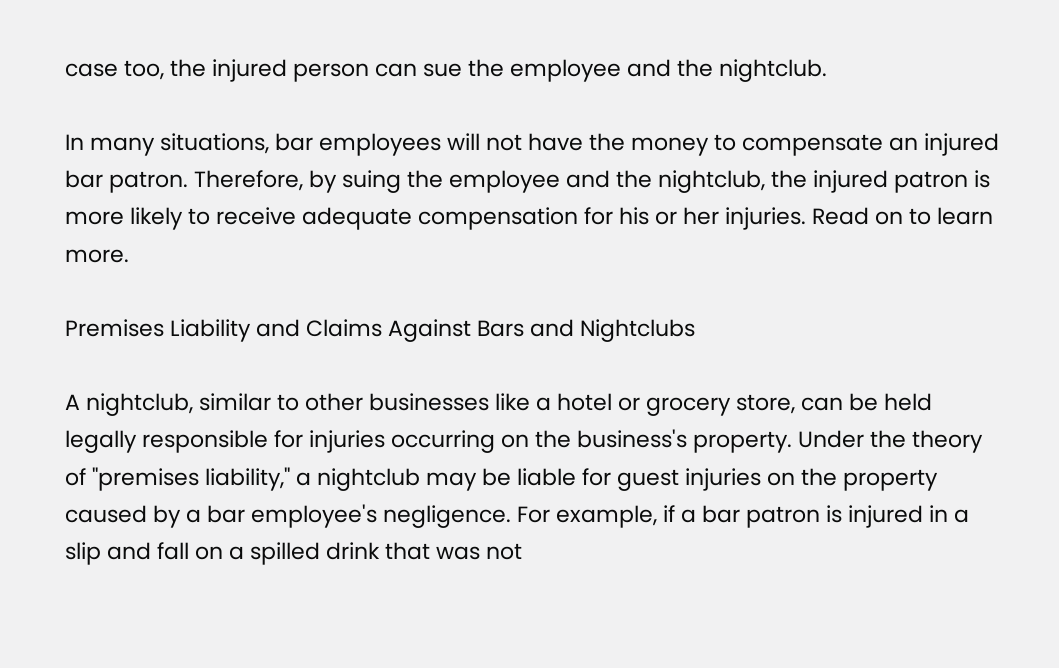case too, the injured person can sue the employee and the nightclub.

In many situations, bar employees will not have the money to compensate an injured bar patron. Therefore, by suing the employee and the nightclub, the injured patron is more likely to receive adequate compensation for his or her injuries. Read on to learn more.

Premises Liability and Claims Against Bars and Nightclubs

A nightclub, similar to other businesses like a hotel or grocery store, can be held legally responsible for injuries occurring on the business's property. Under the theory of "premises liability," a nightclub may be liable for guest injuries on the property caused by a bar employee's negligence. For example, if a bar patron is injured in a slip and fall on a spilled drink that was not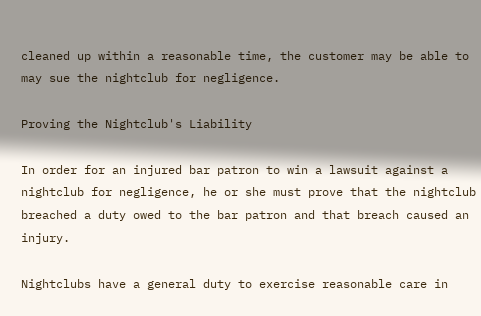cleaned up within a reasonable time, the customer may be able to may sue the nightclub for negligence.

Proving the Nightclub's Liability

In order for an injured bar patron to win a lawsuit against a nightclub for negligence, he or she must prove that the nightclub breached a duty owed to the bar patron and that breach caused an injury.

Nightclubs have a general duty to exercise reasonable care in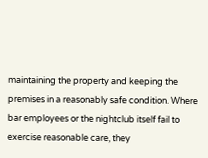maintaining the property and keeping the premises in a reasonably safe condition. Where bar employees or the nightclub itself fail to exercise reasonable care, they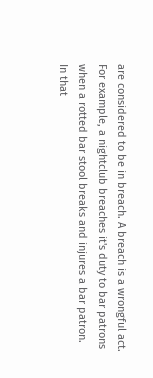are considered to be in breach. A breach is a wrongful act. For example, a nightclub breaches it's duty to bar patrons when a rotted bar stool breaks and injures a bar patron. In that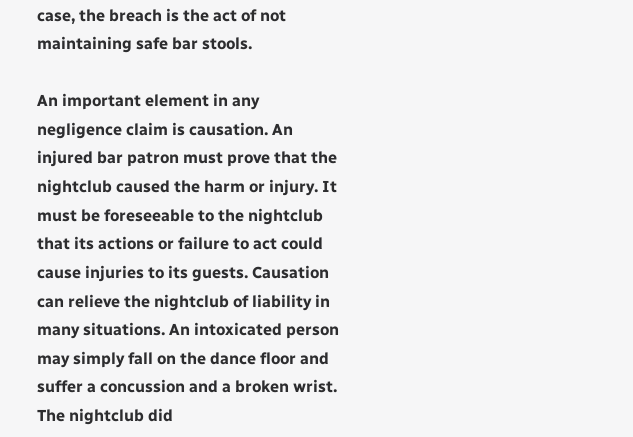case, the breach is the act of not maintaining safe bar stools.

An important element in any negligence claim is causation. An injured bar patron must prove that the nightclub caused the harm or injury. It must be foreseeable to the nightclub that its actions or failure to act could cause injuries to its guests. Causation can relieve the nightclub of liability in many situations. An intoxicated person may simply fall on the dance floor and suffer a concussion and a broken wrist. The nightclub did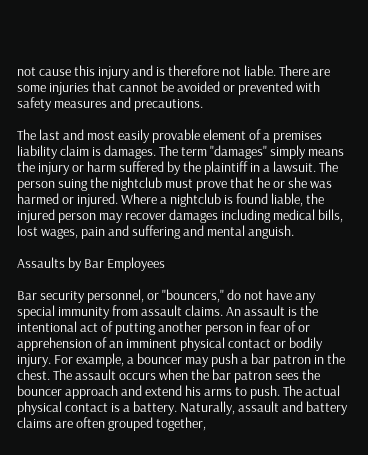not cause this injury and is therefore not liable. There are some injuries that cannot be avoided or prevented with safety measures and precautions.

The last and most easily provable element of a premises liability claim is damages. The term "damages" simply means the injury or harm suffered by the plaintiff in a lawsuit. The person suing the nightclub must prove that he or she was harmed or injured. Where a nightclub is found liable, the injured person may recover damages including medical bills, lost wages, pain and suffering and mental anguish.

Assaults by Bar Employees

Bar security personnel, or "bouncers," do not have any special immunity from assault claims. An assault is the intentional act of putting another person in fear of or apprehension of an imminent physical contact or bodily injury. For example, a bouncer may push a bar patron in the chest. The assault occurs when the bar patron sees the bouncer approach and extend his arms to push. The actual physical contact is a battery. Naturally, assault and battery claims are often grouped together,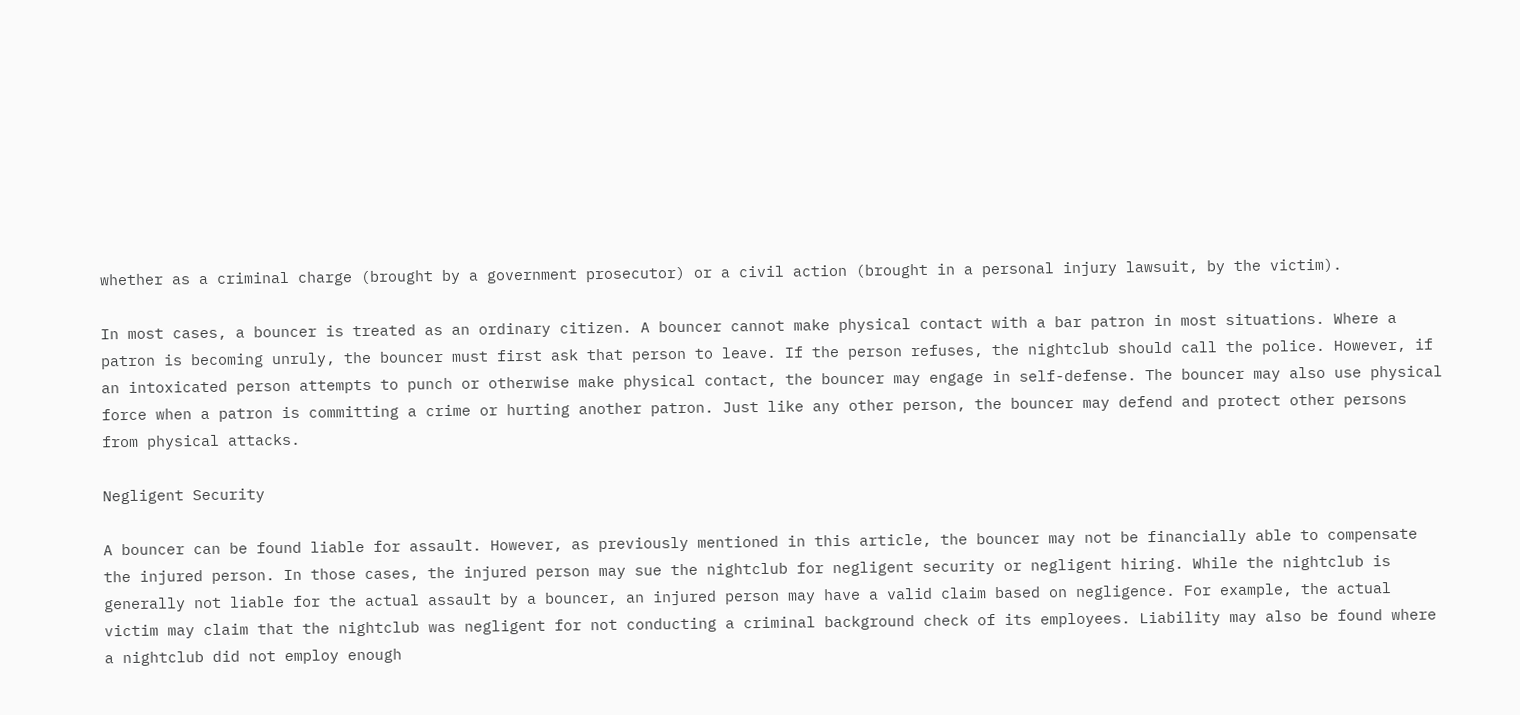whether as a criminal charge (brought by a government prosecutor) or a civil action (brought in a personal injury lawsuit, by the victim).

In most cases, a bouncer is treated as an ordinary citizen. A bouncer cannot make physical contact with a bar patron in most situations. Where a patron is becoming unruly, the bouncer must first ask that person to leave. If the person refuses, the nightclub should call the police. However, if an intoxicated person attempts to punch or otherwise make physical contact, the bouncer may engage in self-defense. The bouncer may also use physical force when a patron is committing a crime or hurting another patron. Just like any other person, the bouncer may defend and protect other persons from physical attacks.

Negligent Security

A bouncer can be found liable for assault. However, as previously mentioned in this article, the bouncer may not be financially able to compensate the injured person. In those cases, the injured person may sue the nightclub for negligent security or negligent hiring. While the nightclub is generally not liable for the actual assault by a bouncer, an injured person may have a valid claim based on negligence. For example, the actual victim may claim that the nightclub was negligent for not conducting a criminal background check of its employees. Liability may also be found where a nightclub did not employ enough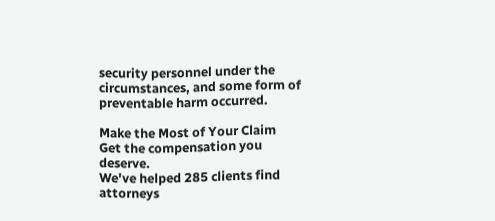security personnel under the circumstances, and some form of preventable harm occurred.

Make the Most of Your Claim
Get the compensation you deserve.
We've helped 285 clients find attorneys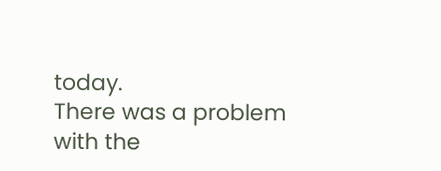today.
There was a problem with the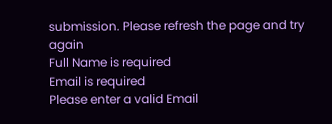submission. Please refresh the page and try again
Full Name is required
Email is required
Please enter a valid Email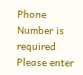Phone Number is required
Please enter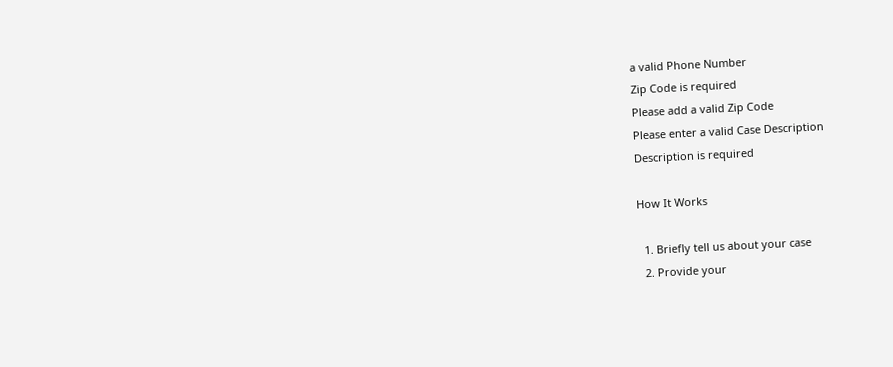a valid Phone Number
Zip Code is required
Please add a valid Zip Code
Please enter a valid Case Description
Description is required

How It Works

  1. Briefly tell us about your case
  2. Provide your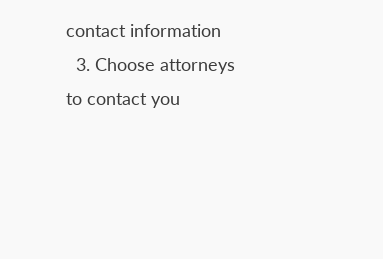contact information
  3. Choose attorneys to contact you